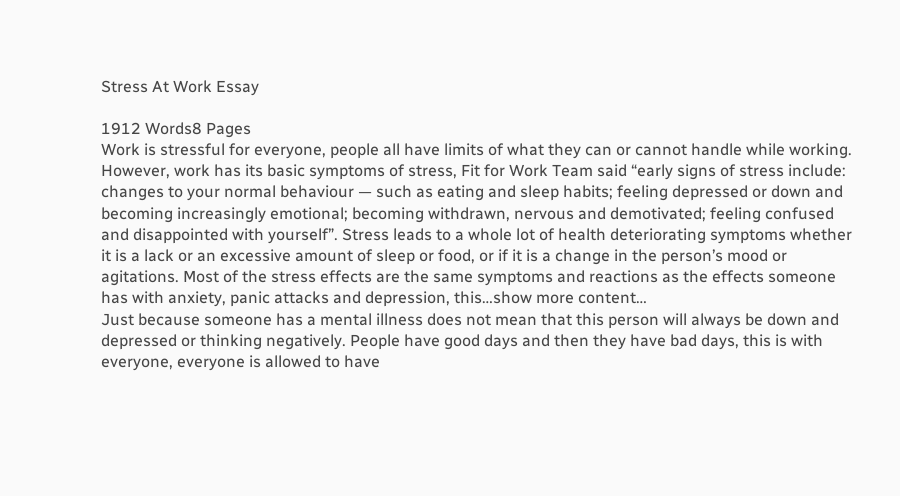Stress At Work Essay

1912 Words8 Pages
Work is stressful for everyone, people all have limits of what they can or cannot handle while working. However, work has its basic symptoms of stress, Fit for Work Team said “early signs of stress include: changes to your normal behaviour — such as eating and sleep habits; feeling depressed or down and becoming increasingly emotional; becoming withdrawn, nervous and demotivated; feeling confused and disappointed with yourself”. Stress leads to a whole lot of health deteriorating symptoms whether it is a lack or an excessive amount of sleep or food, or if it is a change in the person’s mood or agitations. Most of the stress effects are the same symptoms and reactions as the effects someone has with anxiety, panic attacks and depression, this…show more content…
Just because someone has a mental illness does not mean that this person will always be down and depressed or thinking negatively. People have good days and then they have bad days, this is with everyone, everyone is allowed to have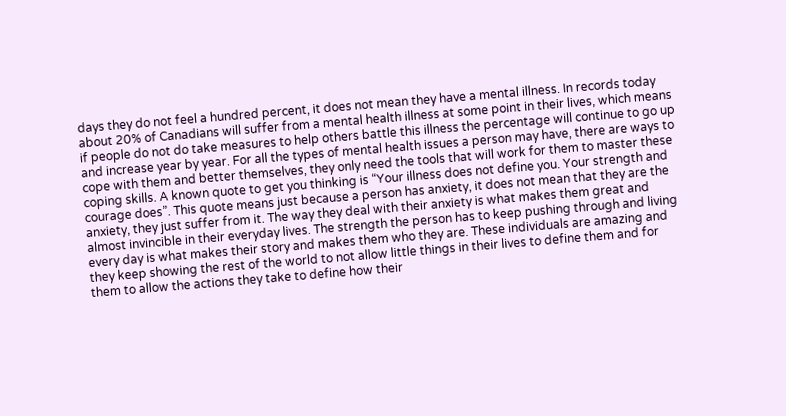days they do not feel a hundred percent, it does not mean they have a mental illness. In records today about 20% of Canadians will suffer from a mental health illness at some point in their lives, which means if people do not do take measures to help others battle this illness the percentage will continue to go up and increase year by year. For all the types of mental health issues a person may have, there are ways to cope with them and better themselves, they only need the tools that will work for them to master these coping skills. A known quote to get you thinking is “Your illness does not define you. Your strength and courage does”. This quote means just because a person has anxiety, it does not mean that they are the anxiety, they just suffer from it. The way they deal with their anxiety is what makes them great and almost invincible in their everyday lives. The strength the person has to keep pushing through and living every day is what makes their story and makes them who they are. These individuals are amazing and they keep showing the rest of the world to not allow little things in their lives to define them and for them to allow the actions they take to define how their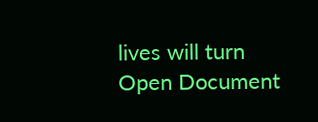lives will turn
Open Document